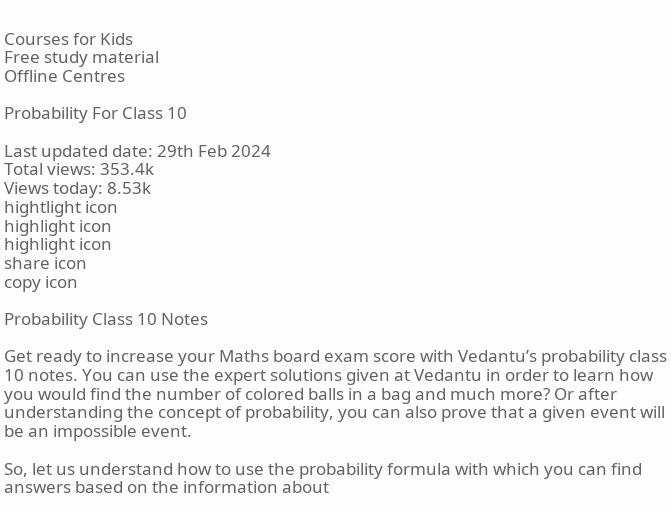Courses for Kids
Free study material
Offline Centres

Probability For Class 10

Last updated date: 29th Feb 2024
Total views: 353.4k
Views today: 8.53k
hightlight icon
highlight icon
highlight icon
share icon
copy icon

Probability Class 10 Notes

Get ready to increase your Maths board exam score with Vedantu’s probability class 10 notes. You can use the expert solutions given at Vedantu in order to learn how you would find the number of colored balls in a bag and much more? Or after understanding the concept of probability, you can also prove that a given event will be an impossible event.

So, let us understand how to use the probability formula with which you can find answers based on the information about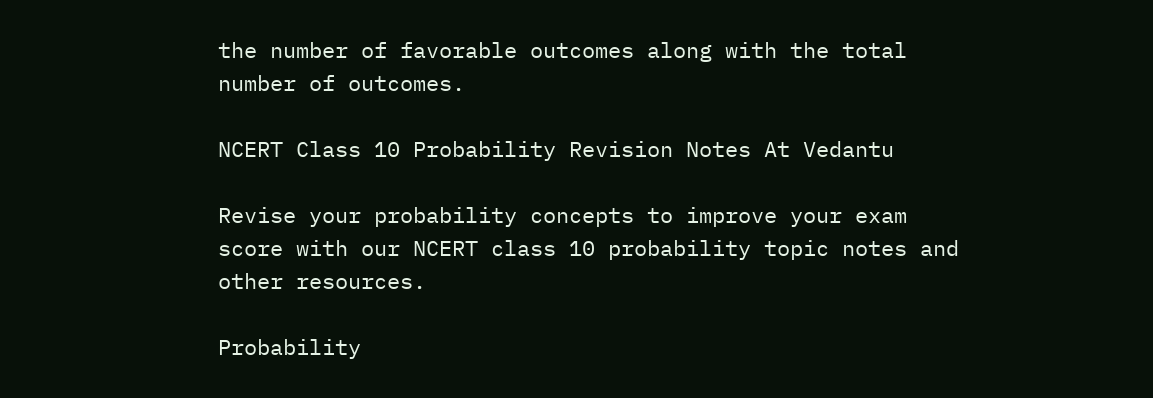the number of favorable outcomes along with the total number of outcomes.

NCERT Class 10 Probability Revision Notes At Vedantu

Revise your probability concepts to improve your exam score with our NCERT class 10 probability topic notes and other resources.

Probability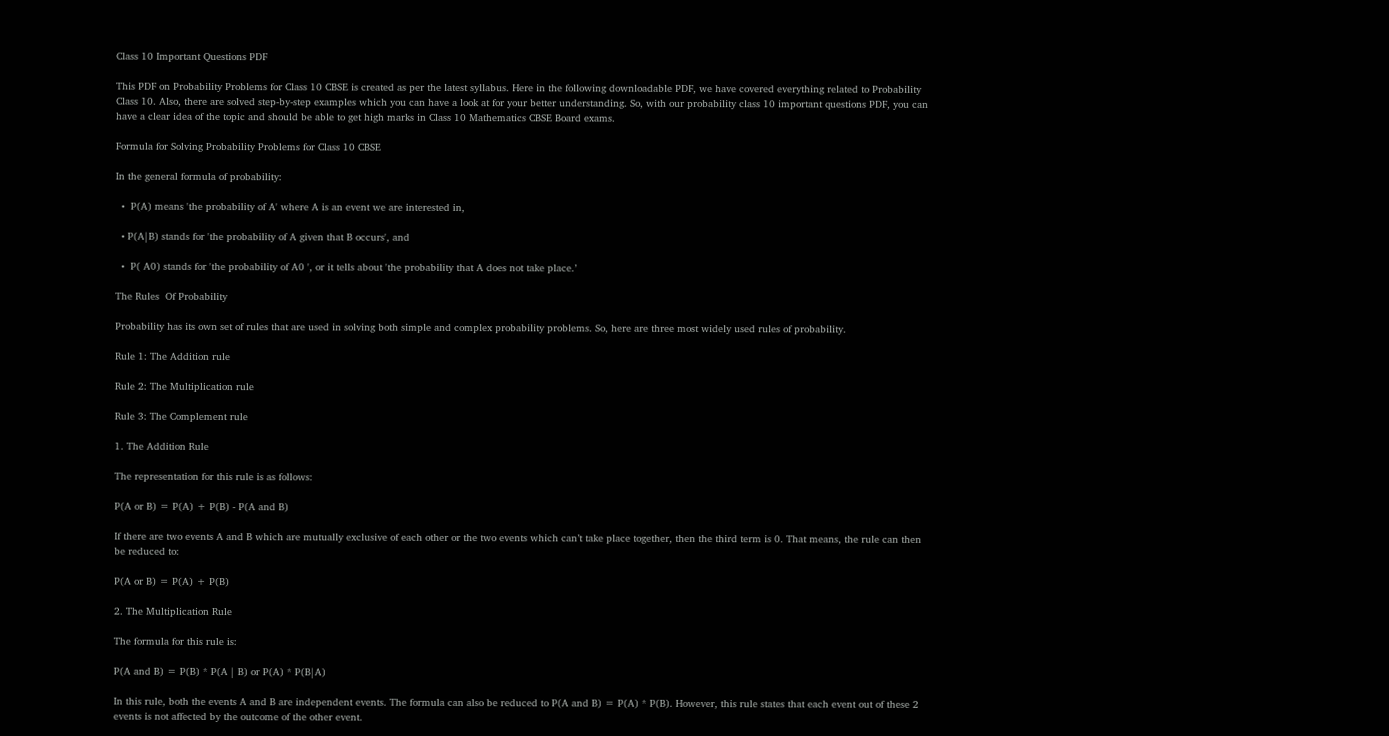Class 10 Important Questions PDF

This PDF on Probability Problems for Class 10 CBSE is created as per the latest syllabus. Here in the following downloadable PDF, we have covered everything related to Probability Class 10. Also, there are solved step-by-step examples which you can have a look at for your better understanding. So, with our probability class 10 important questions PDF, you can have a clear idea of the topic and should be able to get high marks in Class 10 Mathematics CBSE Board exams.

Formula for Solving Probability Problems for Class 10 CBSE

In the general formula of probability:

  •  P(A) means 'the probability of A' where A is an event we are interested in,

  • P(A|B) stands for 'the probability of A given that B occurs', and

  •  P( A0) stands for 'the probability of A0 ', or it tells about 'the probability that A does not take place.’

The Rules  Of Probability

Probability has its own set of rules that are used in solving both simple and complex probability problems. So, here are three most widely used rules of probability.

Rule 1: The Addition rule

Rule 2: The Multiplication rule

Rule 3: The Complement rule

1. The Addition Rule

The representation for this rule is as follows:

P(A or B) = P(A) + P(B) - P(A and B)

If there are two events A and B which are mutually exclusive of each other or the two events which can’t take place together, then the third term is 0. That means, the rule can then be reduced to:

P(A or B) = P(A) + P(B)

2. The Multiplication Rule

The formula for this rule is:

P(A and B) = P(B) * P(A | B) or P(A) * P(B|A)

In this rule, both the events A and B are independent events. The formula can also be reduced to P(A and B) = P(A) * P(B). However, this rule states that each event out of these 2 events is not affected by the outcome of the other event.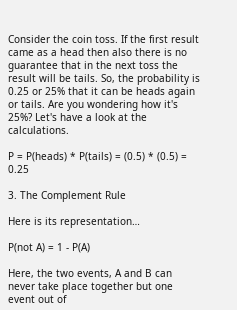Consider the coin toss. If the first result came as a head then also there is no guarantee that in the next toss the result will be tails. So, the probability is 0.25 or 25% that it can be heads again or tails. Are you wondering how it's 25%? Let's have a look at the calculations.

P = P(heads) * P(tails) = (0.5) * (0.5) = 0.25

3. The Complement Rule

Here is its representation…

P(not A) = 1 - P(A)

Here, the two events, A and B can never take place together but one event out of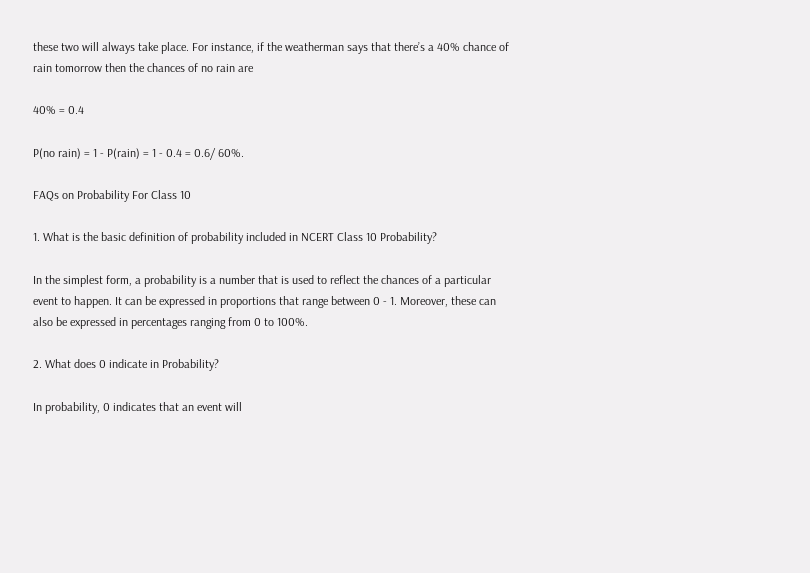these two will always take place. For instance, if the weatherman says that there’s a 40% chance of rain tomorrow then the chances of no rain are

40% = 0.4

P(no rain) = 1 - P(rain) = 1 - 0.4 = 0.6/ 60%.

FAQs on Probability For Class 10

1. What is the basic definition of probability included in NCERT Class 10 Probability?

In the simplest form, a probability is a number that is used to reflect the chances of a particular event to happen. It can be expressed in proportions that range between 0 - 1. Moreover, these can also be expressed in percentages ranging from 0 to 100%.

2. What does 0 indicate in Probability?

In probability, 0 indicates that an event will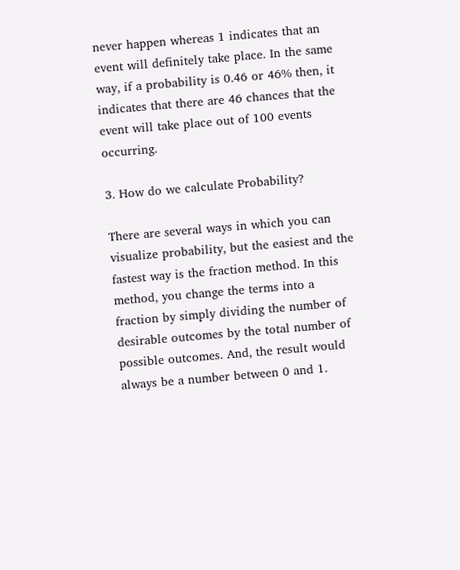never happen whereas 1 indicates that an event will definitely take place. In the same way, if a probability is 0.46 or 46% then, it indicates that there are 46 chances that the event will take place out of 100 events occurring.

3. How do we calculate Probability?

There are several ways in which you can visualize probability, but the easiest and the fastest way is the fraction method. In this method, you change the terms into a fraction by simply dividing the number of desirable outcomes by the total number of possible outcomes. And, the result would always be a number between 0 and 1.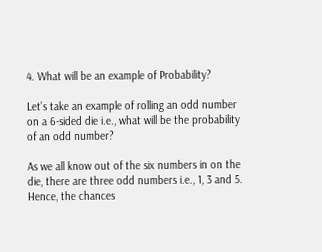4. What will be an example of Probability?

Let’s take an example of rolling an odd number on a 6-sided die i.e., what will be the probability of an odd number?

As we all know out of the six numbers in on the die, there are three odd numbers i.e., 1, 3 and 5. Hence, the chances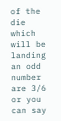of the die which will be landing an odd number are 3/6 or you can say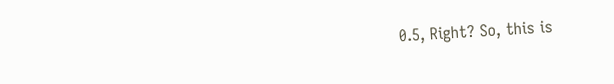0.5, Right? So, this is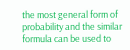the most general form of probability and the similar formula can be used to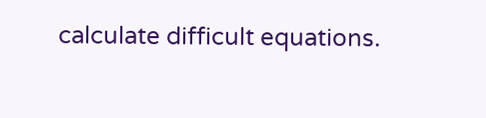calculate difficult equations.